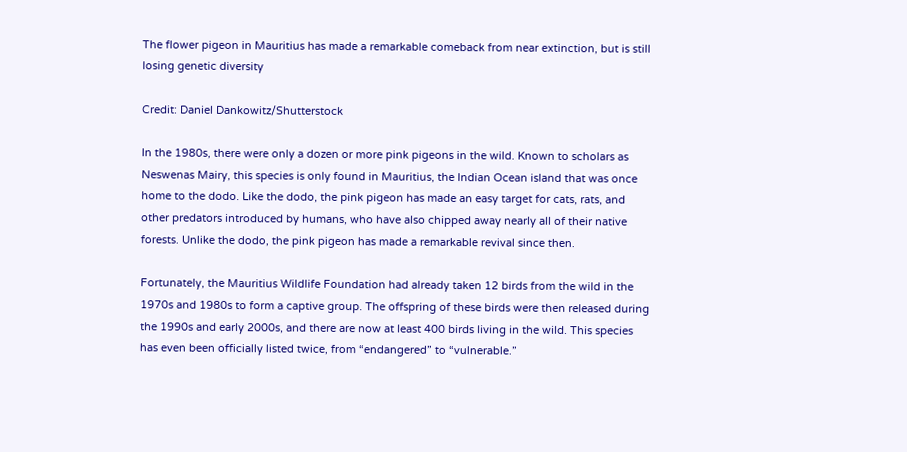The flower pigeon in Mauritius has made a remarkable comeback from near extinction, but is still losing genetic diversity

Credit: Daniel Dankowitz/Shutterstock

In the 1980s, there were only a dozen or more pink pigeons in the wild. Known to scholars as Neswenas Mairy, this species is only found in Mauritius, the Indian Ocean island that was once home to the dodo. Like the dodo, the pink pigeon has made an easy target for cats, rats, and other predators introduced by humans, who have also chipped away nearly all of their native forests. Unlike the dodo, the pink pigeon has made a remarkable revival since then.

Fortunately, the Mauritius Wildlife Foundation had already taken 12 birds from the wild in the 1970s and 1980s to form a captive group. The offspring of these birds were then released during the 1990s and early 2000s, and there are now at least 400 birds living in the wild. This species has even been officially listed twice, from “endangered” to “vulnerable.”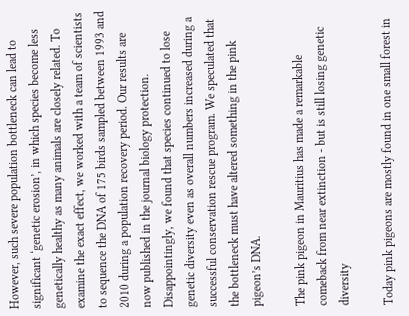However, such severe population bottleneck can lead to significant ‘genetic erosion’, in which species become less genetically healthy as many animals are closely related. To examine the exact effect, we worked with a team of scientists to sequence the DNA of 175 birds sampled between 1993 and 2010 during a population recovery period. Our results are now published in the journal biology protection. Disappointingly, we found that species continued to lose genetic diversity even as overall numbers increased during a successful conservation rescue program. We speculated that the bottleneck must have altered something in the pink pigeon’s DNA.

The pink pigeon in Mauritius has made a remarkable comeback from near extinction - but is still losing genetic diversity

Today pink pigeons are mostly found in one small forest in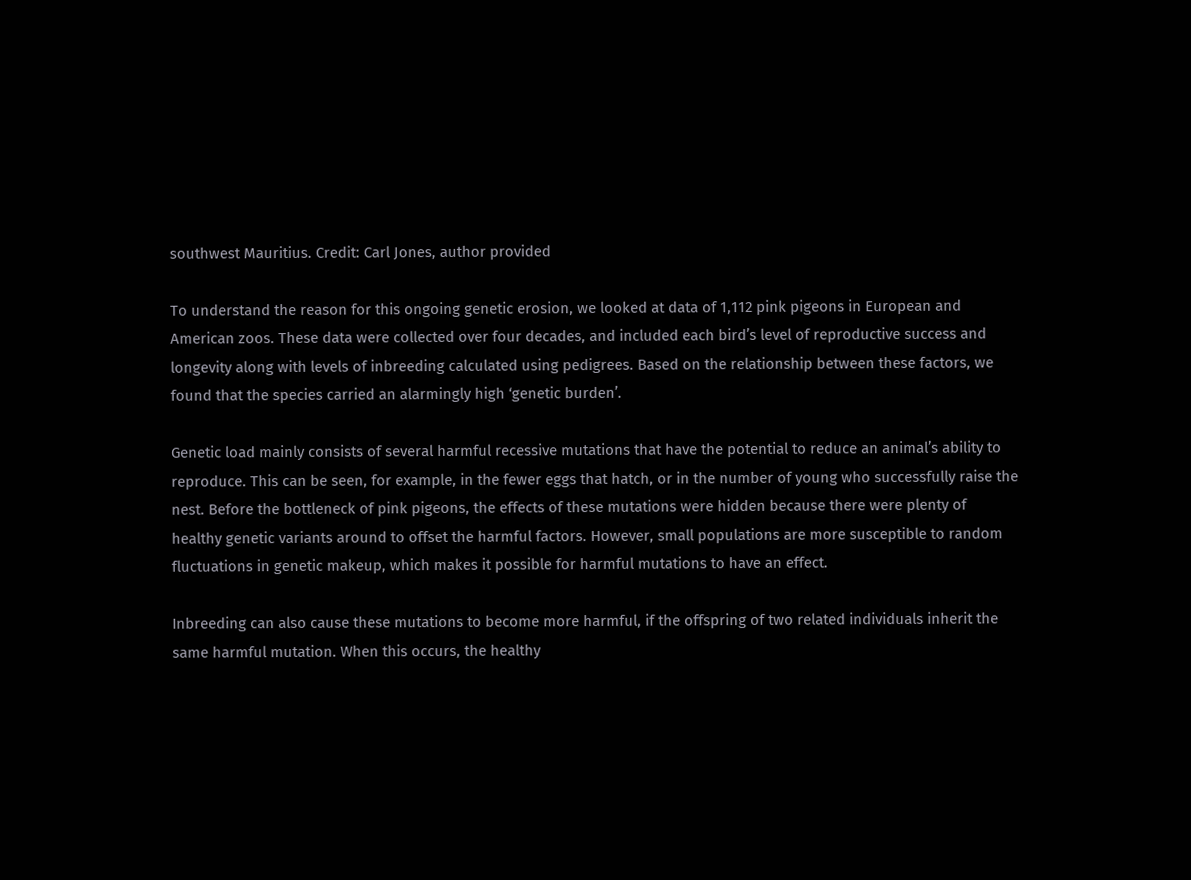southwest Mauritius. Credit: Carl Jones, author provided

To understand the reason for this ongoing genetic erosion, we looked at data of 1,112 pink pigeons in European and American zoos. These data were collected over four decades, and included each bird’s level of reproductive success and longevity along with levels of inbreeding calculated using pedigrees. Based on the relationship between these factors, we found that the species carried an alarmingly high ‘genetic burden’.

Genetic load mainly consists of several harmful recessive mutations that have the potential to reduce an animal’s ability to reproduce. This can be seen, for example, in the fewer eggs that hatch, or in the number of young who successfully raise the nest. Before the bottleneck of pink pigeons, the effects of these mutations were hidden because there were plenty of healthy genetic variants around to offset the harmful factors. However, small populations are more susceptible to random fluctuations in genetic makeup, which makes it possible for harmful mutations to have an effect.

Inbreeding can also cause these mutations to become more harmful, if the offspring of two related individuals inherit the same harmful mutation. When this occurs, the healthy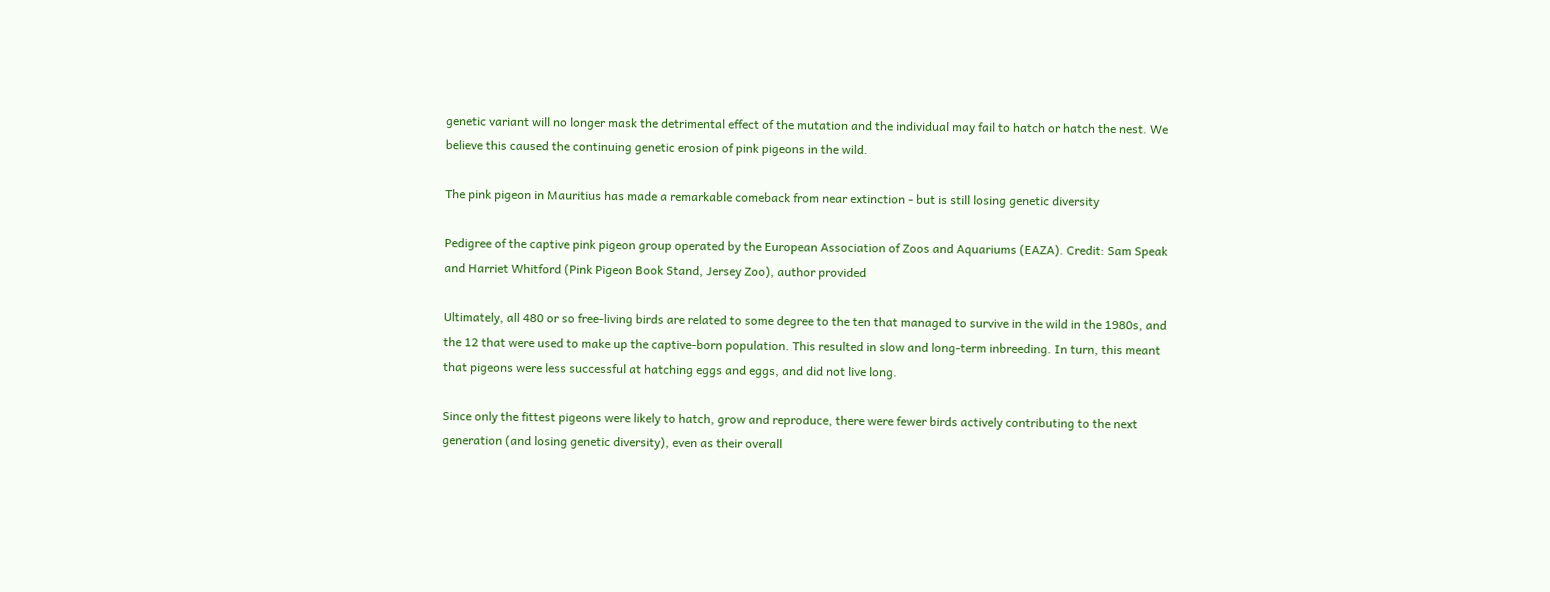genetic variant will no longer mask the detrimental effect of the mutation and the individual may fail to hatch or hatch the nest. We believe this caused the continuing genetic erosion of pink pigeons in the wild.

The pink pigeon in Mauritius has made a remarkable comeback from near extinction - but is still losing genetic diversity

Pedigree of the captive pink pigeon group operated by the European Association of Zoos and Aquariums (EAZA). Credit: Sam Speak and Harriet Whitford (Pink Pigeon Book Stand, Jersey Zoo), author provided

Ultimately, all 480 or so free-living birds are related to some degree to the ten that managed to survive in the wild in the 1980s, and the 12 that were used to make up the captive-born population. This resulted in slow and long-term inbreeding. In turn, this meant that pigeons were less successful at hatching eggs and eggs, and did not live long.

Since only the fittest pigeons were likely to hatch, grow and reproduce, there were fewer birds actively contributing to the next generation (and losing genetic diversity), even as their overall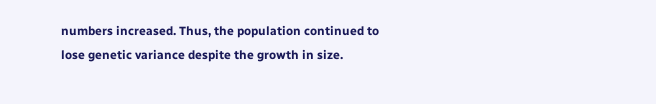numbers increased. Thus, the population continued to lose genetic variance despite the growth in size.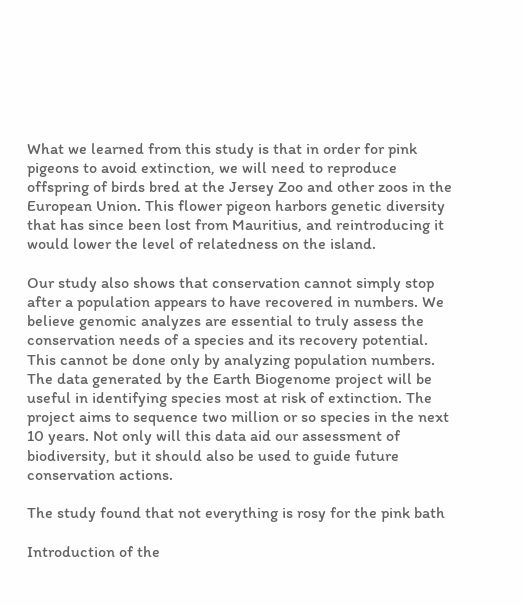What we learned from this study is that in order for pink pigeons to avoid extinction, we will need to reproduce offspring of birds bred at the Jersey Zoo and other zoos in the European Union. This flower pigeon harbors genetic diversity that has since been lost from Mauritius, and reintroducing it would lower the level of relatedness on the island.

Our study also shows that conservation cannot simply stop after a population appears to have recovered in numbers. We believe genomic analyzes are essential to truly assess the conservation needs of a species and its recovery potential. This cannot be done only by analyzing population numbers. The data generated by the Earth Biogenome project will be useful in identifying species most at risk of extinction. The project aims to sequence two million or so species in the next 10 years. Not only will this data aid our assessment of biodiversity, but it should also be used to guide future conservation actions.

The study found that not everything is rosy for the pink bath

Introduction of the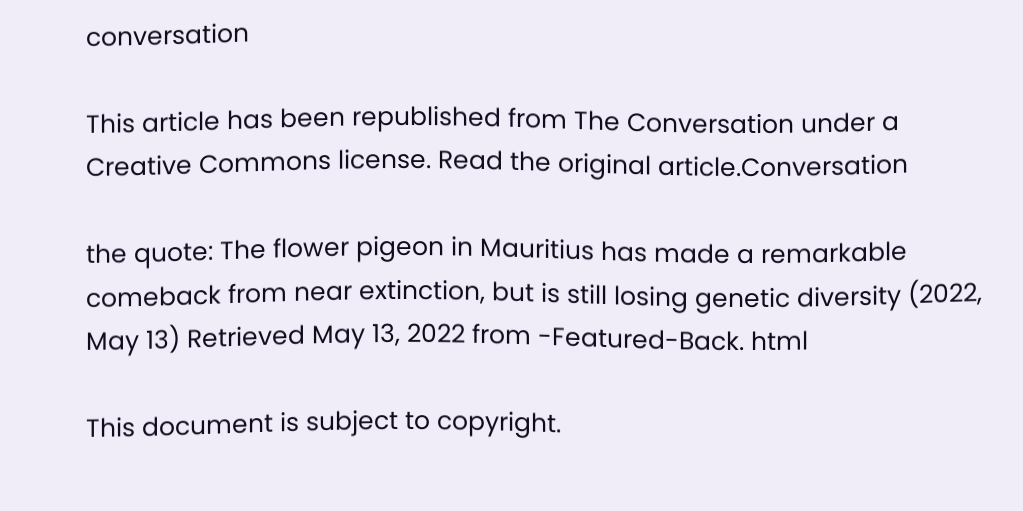conversation

This article has been republished from The Conversation under a Creative Commons license. Read the original article.Conversation

the quote: The flower pigeon in Mauritius has made a remarkable comeback from near extinction, but is still losing genetic diversity (2022, May 13) Retrieved May 13, 2022 from -Featured-Back. html

This document is subject to copyright.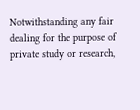Notwithstanding any fair dealing for the purpose of private study or research,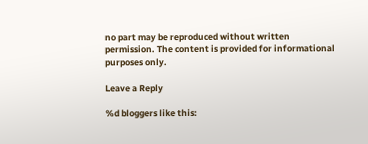no part may be reproduced without written permission. The content is provided for informational purposes only.

Leave a Reply

%d bloggers like this: